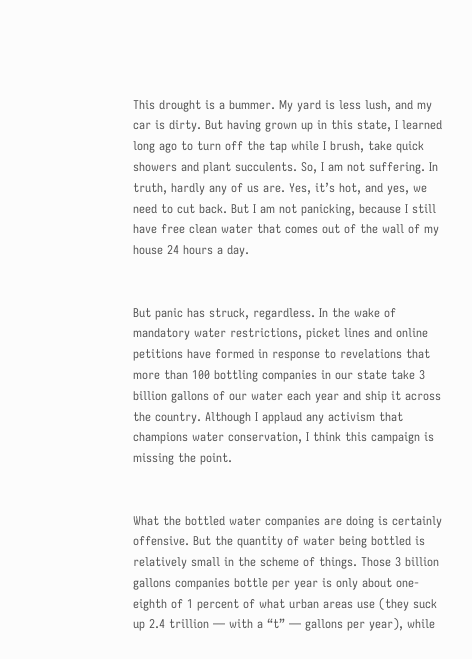This drought is a bummer. My yard is less lush, and my car is dirty. But having grown up in this state, I learned long ago to turn off the tap while I brush, take quick showers and plant succulents. So, I am not suffering. In truth, hardly any of us are. Yes, it’s hot, and yes, we need to cut back. But I am not panicking, because I still have free clean water that comes out of the wall of my house 24 hours a day.


But panic has struck, regardless. In the wake of mandatory water restrictions, picket lines and online petitions have formed in response to revelations that more than 100 bottling companies in our state take 3 billion gallons of our water each year and ship it across the country. Although I applaud any activism that champions water conservation, I think this campaign is missing the point.


What the bottled water companies are doing is certainly offensive. But the quantity of water being bottled is relatively small in the scheme of things. Those 3 billion gallons companies bottle per year is only about one-eighth of 1 percent of what urban areas use (they suck up 2.4 trillion — with a “t” — gallons per year), while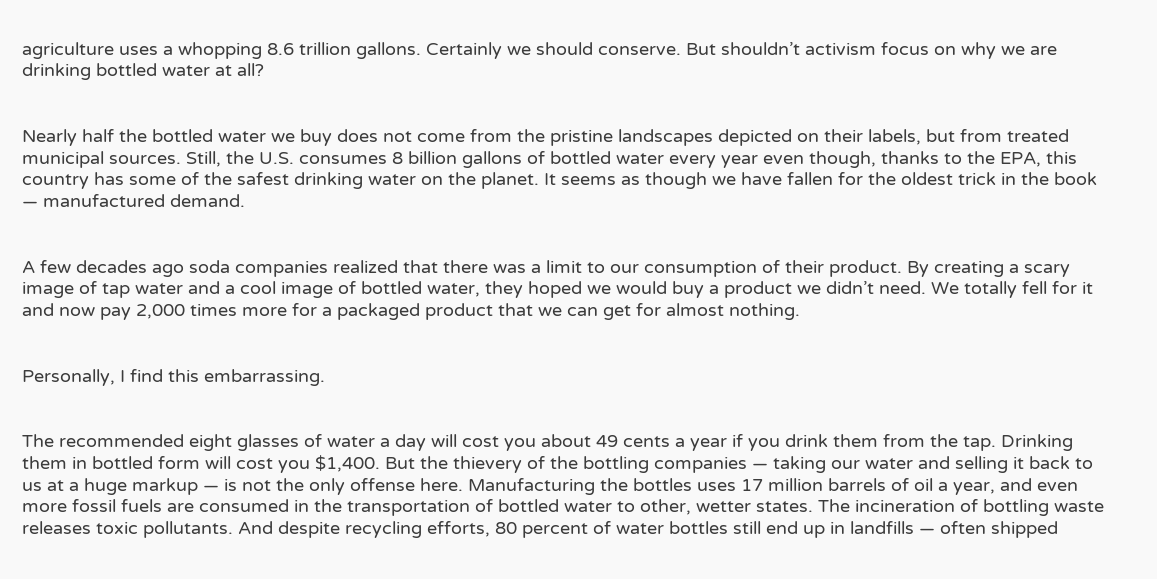agriculture uses a whopping 8.6 trillion gallons. Certainly we should conserve. But shouldn’t activism focus on why we are drinking bottled water at all?


Nearly half the bottled water we buy does not come from the pristine landscapes depicted on their labels, but from treated municipal sources. Still, the U.S. consumes 8 billion gallons of bottled water every year even though, thanks to the EPA, this country has some of the safest drinking water on the planet. It seems as though we have fallen for the oldest trick in the book — manufactured demand.


A few decades ago soda companies realized that there was a limit to our consumption of their product. By creating a scary image of tap water and a cool image of bottled water, they hoped we would buy a product we didn’t need. We totally fell for it and now pay 2,000 times more for a packaged product that we can get for almost nothing.


Personally, I find this embarrassing.


The recommended eight glasses of water a day will cost you about 49 cents a year if you drink them from the tap. Drinking them in bottled form will cost you $1,400. But the thievery of the bottling companies — taking our water and selling it back to us at a huge markup — is not the only offense here. Manufacturing the bottles uses 17 million barrels of oil a year, and even more fossil fuels are consumed in the transportation of bottled water to other, wetter states. The incineration of bottling waste releases toxic pollutants. And despite recycling efforts, 80 percent of water bottles still end up in landfills — often shipped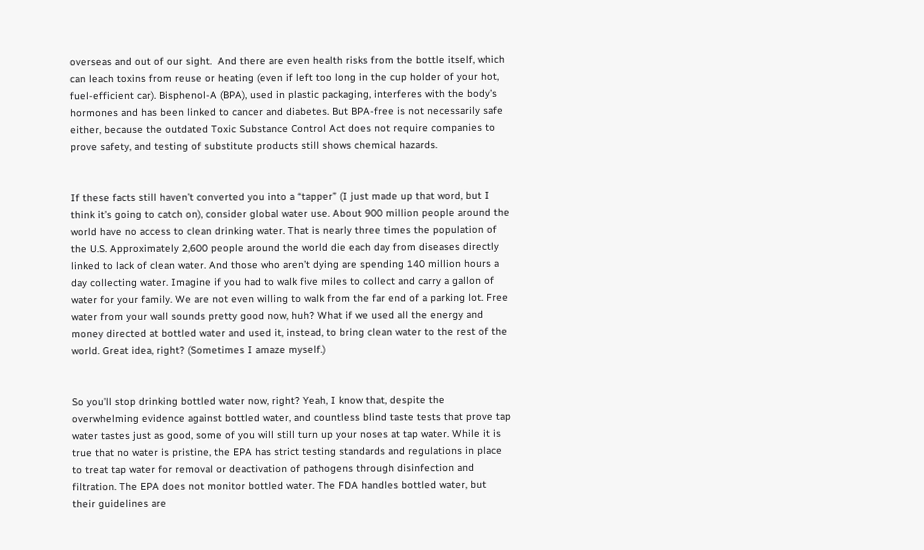overseas and out of our sight.  And there are even health risks from the bottle itself, which can leach toxins from reuse or heating (even if left too long in the cup holder of your hot, fuel-efficient car). Bisphenol-A (BPA), used in plastic packaging, interferes with the body’s hormones and has been linked to cancer and diabetes. But BPA-free is not necessarily safe either, because the outdated Toxic Substance Control Act does not require companies to prove safety, and testing of substitute products still shows chemical hazards.


If these facts still haven’t converted you into a “tapper” (I just made up that word, but I think it’s going to catch on), consider global water use. About 900 million people around the world have no access to clean drinking water. That is nearly three times the population of the U.S. Approximately 2,600 people around the world die each day from diseases directly linked to lack of clean water. And those who aren’t dying are spending 140 million hours a day collecting water. Imagine if you had to walk five miles to collect and carry a gallon of water for your family. We are not even willing to walk from the far end of a parking lot. Free water from your wall sounds pretty good now, huh? What if we used all the energy and money directed at bottled water and used it, instead, to bring clean water to the rest of the world. Great idea, right? (Sometimes I amaze myself.)


So you’ll stop drinking bottled water now, right? Yeah, I know that, despite the overwhelming evidence against bottled water, and countless blind taste tests that prove tap water tastes just as good, some of you will still turn up your noses at tap water. While it is true that no water is pristine, the EPA has strict testing standards and regulations in place to treat tap water for removal or deactivation of pathogens through disinfection and filtration. The EPA does not monitor bottled water. The FDA handles bottled water, but their guidelines are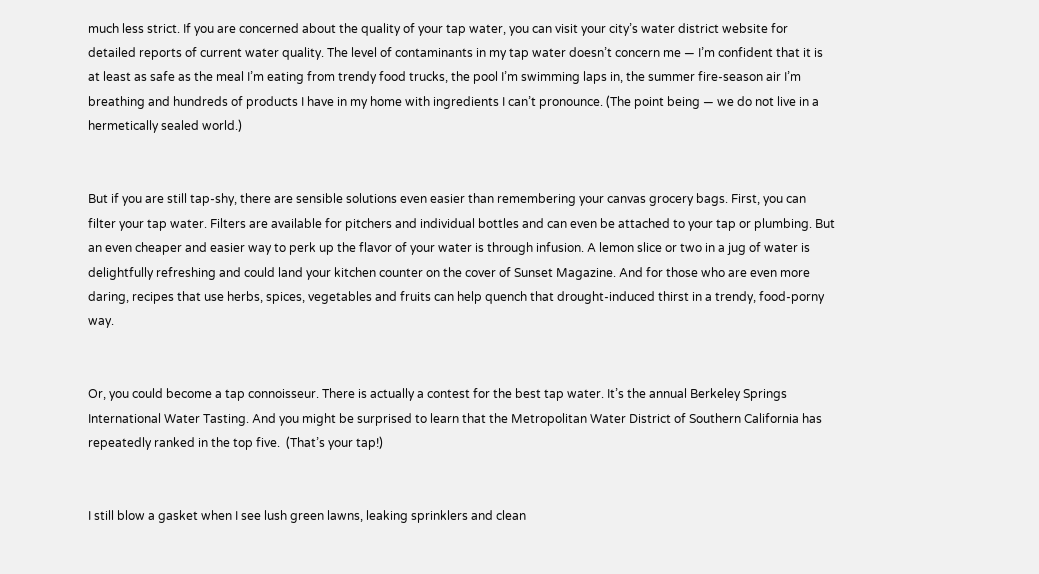much less strict. If you are concerned about the quality of your tap water, you can visit your city’s water district website for detailed reports of current water quality. The level of contaminants in my tap water doesn’t concern me — I’m confident that it is at least as safe as the meal I’m eating from trendy food trucks, the pool I’m swimming laps in, the summer fire-season air I’m breathing and hundreds of products I have in my home with ingredients I can’t pronounce. (The point being — we do not live in a hermetically sealed world.)


But if you are still tap-shy, there are sensible solutions even easier than remembering your canvas grocery bags. First, you can filter your tap water. Filters are available for pitchers and individual bottles and can even be attached to your tap or plumbing. But an even cheaper and easier way to perk up the flavor of your water is through infusion. A lemon slice or two in a jug of water is delightfully refreshing and could land your kitchen counter on the cover of Sunset Magazine. And for those who are even more daring, recipes that use herbs, spices, vegetables and fruits can help quench that drought-induced thirst in a trendy, food-porny way.


Or, you could become a tap connoisseur. There is actually a contest for the best tap water. It’s the annual Berkeley Springs International Water Tasting. And you might be surprised to learn that the Metropolitan Water District of Southern California has repeatedly ranked in the top five.  (That’s your tap!)


I still blow a gasket when I see lush green lawns, leaking sprinklers and clean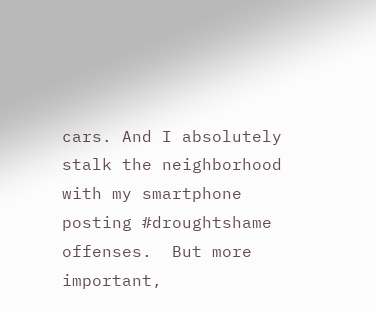cars. And I absolutely stalk the neighborhood with my smartphone posting #droughtshame offenses.  But more important,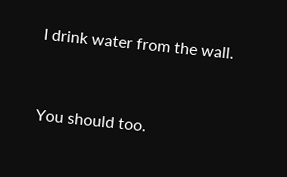I drink water from the wall.


You should too.